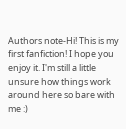Authors note-Hi! This is my first fanfiction! I hope you enjoy it. I'm still a little unsure how things work around here so bare with me :)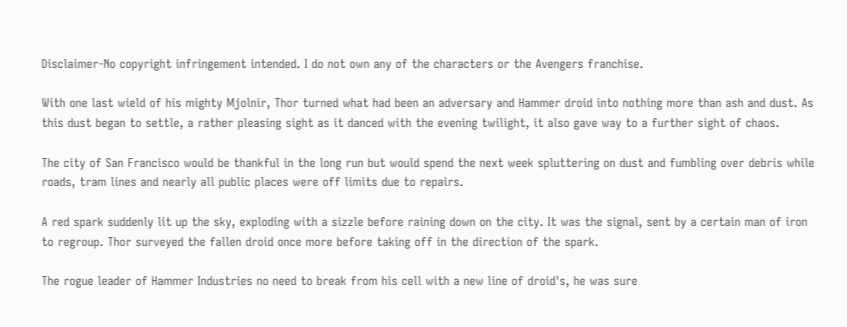Disclaimer-No copyright infringement intended. I do not own any of the characters or the Avengers franchise.

With one last wield of his mighty Mjolnir, Thor turned what had been an adversary and Hammer droid into nothing more than ash and dust. As this dust began to settle, a rather pleasing sight as it danced with the evening twilight, it also gave way to a further sight of chaos.

The city of San Francisco would be thankful in the long run but would spend the next week spluttering on dust and fumbling over debris while roads, tram lines and nearly all public places were off limits due to repairs.

A red spark suddenly lit up the sky, exploding with a sizzle before raining down on the city. It was the signal, sent by a certain man of iron to regroup. Thor surveyed the fallen droid once more before taking off in the direction of the spark.

The rogue leader of Hammer Industries no need to break from his cell with a new line of droid's, he was sure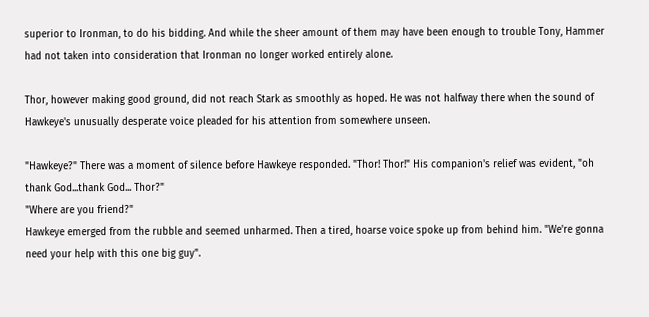superior to Ironman, to do his bidding. And while the sheer amount of them may have been enough to trouble Tony, Hammer had not taken into consideration that Ironman no longer worked entirely alone.

Thor, however making good ground, did not reach Stark as smoothly as hoped. He was not halfway there when the sound of Hawkeye's unusually desperate voice pleaded for his attention from somewhere unseen.

"Hawkeye?" There was a moment of silence before Hawkeye responded. "Thor! Thor!" His companion's relief was evident, "oh thank God...thank God... Thor?"
"Where are you friend?"
Hawkeye emerged from the rubble and seemed unharmed. Then a tired, hoarse voice spoke up from behind him. "We're gonna need your help with this one big guy".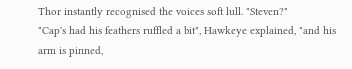Thor instantly recognised the voices soft lull. "Steven?"
"Cap's had his feathers ruffled a bit", Hawkeye explained, "and his arm is pinned,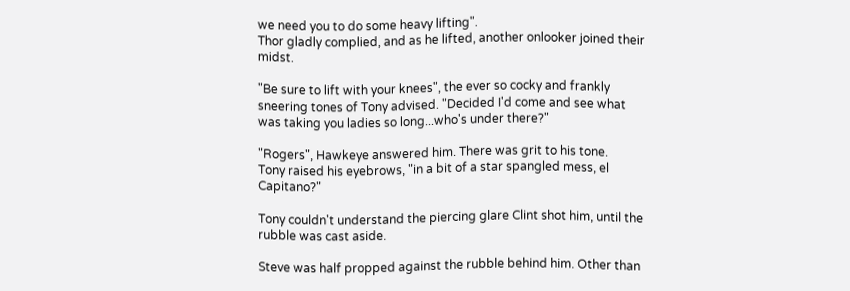we need you to do some heavy lifting".
Thor gladly complied, and as he lifted, another onlooker joined their midst.

"Be sure to lift with your knees", the ever so cocky and frankly sneering tones of Tony advised. "Decided I'd come and see what was taking you ladies so long...who's under there?"

"Rogers", Hawkeye answered him. There was grit to his tone.
Tony raised his eyebrows, "in a bit of a star spangled mess, el Capitano?"

Tony couldn't understand the piercing glare Clint shot him, until the rubble was cast aside.

Steve was half propped against the rubble behind him. Other than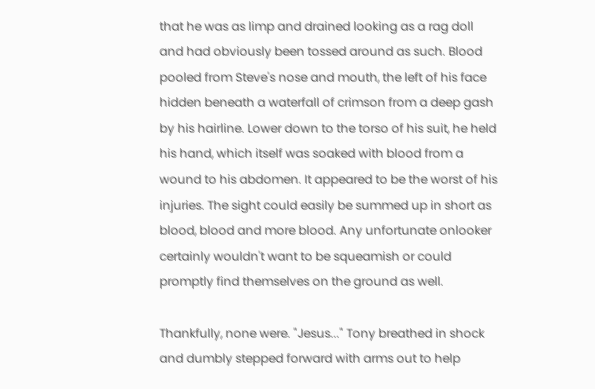that he was as limp and drained looking as a rag doll and had obviously been tossed around as such. Blood pooled from Steve's nose and mouth, the left of his face hidden beneath a waterfall of crimson from a deep gash by his hairline. Lower down to the torso of his suit, he held his hand, which itself was soaked with blood from a wound to his abdomen. It appeared to be the worst of his injuries. The sight could easily be summed up in short as blood, blood and more blood. Any unfortunate onlooker certainly wouldn't want to be squeamish or could promptly find themselves on the ground as well.

Thankfully, none were. "Jesus..." Tony breathed in shock and dumbly stepped forward with arms out to help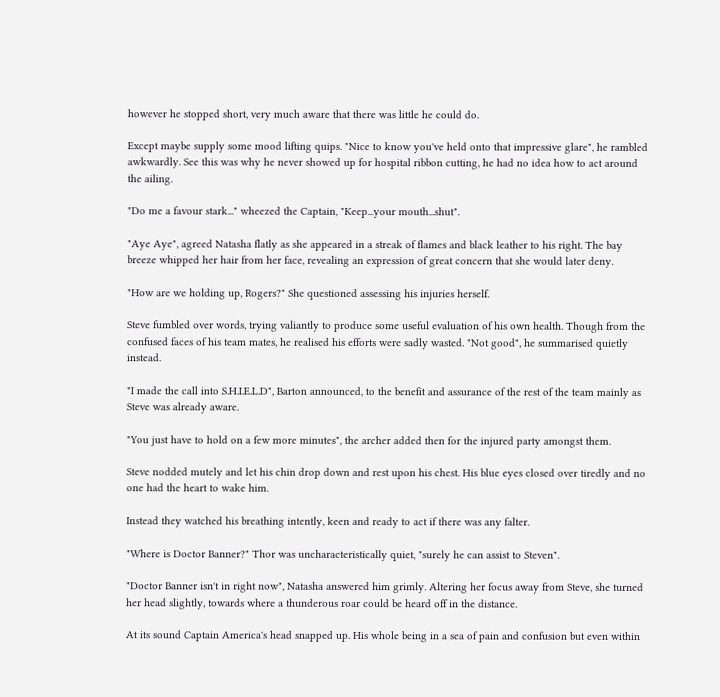however he stopped short, very much aware that there was little he could do.

Except maybe supply some mood lifting quips. "Nice to know you've held onto that impressive glare", he rambled awkwardly. See this was why he never showed up for hospital ribbon cutting, he had no idea how to act around the ailing.

"Do me a favour stark..." wheezed the Captain, "Keep...your mouth...shut".

"Aye Aye", agreed Natasha flatly as she appeared in a streak of flames and black leather to his right. The bay breeze whipped her hair from her face, revealing an expression of great concern that she would later deny.

"How are we holding up, Rogers?" She questioned assessing his injuries herself.

Steve fumbled over words, trying valiantly to produce some useful evaluation of his own health. Though from the confused faces of his team mates, he realised his efforts were sadly wasted. "Not good", he summarised quietly instead.

"I made the call into S.H.I.E.L.D", Barton announced, to the benefit and assurance of the rest of the team mainly as Steve was already aware.

"You just have to hold on a few more minutes", the archer added then for the injured party amongst them.

Steve nodded mutely and let his chin drop down and rest upon his chest. His blue eyes closed over tiredly and no one had the heart to wake him.

Instead they watched his breathing intently, keen and ready to act if there was any falter.

"Where is Doctor Banner?" Thor was uncharacteristically quiet, "surely he can assist to Steven".

"Doctor Banner isn't in right now", Natasha answered him grimly. Altering her focus away from Steve, she turned her head slightly, towards where a thunderous roar could be heard off in the distance.

At its sound Captain America's head snapped up. His whole being in a sea of pain and confusion but even within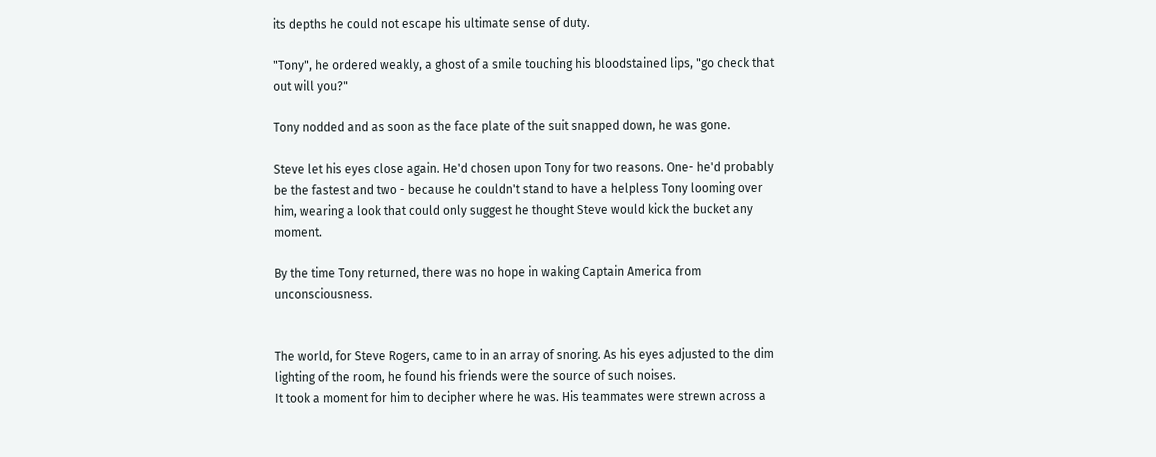its depths he could not escape his ultimate sense of duty.

"Tony", he ordered weakly, a ghost of a smile touching his bloodstained lips, "go check that out will you?"

Tony nodded and as soon as the face plate of the suit snapped down, he was gone.

Steve let his eyes close again. He'd chosen upon Tony for two reasons. One- he'd probably be the fastest and two - because he couldn't stand to have a helpless Tony looming over him, wearing a look that could only suggest he thought Steve would kick the bucket any moment.

By the time Tony returned, there was no hope in waking Captain America from unconsciousness.


The world, for Steve Rogers, came to in an array of snoring. As his eyes adjusted to the dim lighting of the room, he found his friends were the source of such noises.
It took a moment for him to decipher where he was. His teammates were strewn across a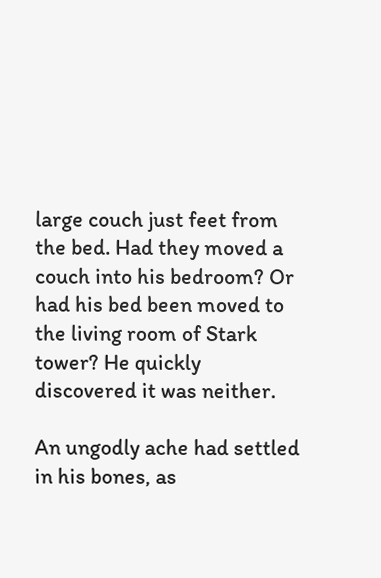large couch just feet from the bed. Had they moved a couch into his bedroom? Or had his bed been moved to the living room of Stark tower? He quickly discovered it was neither.

An ungodly ache had settled in his bones, as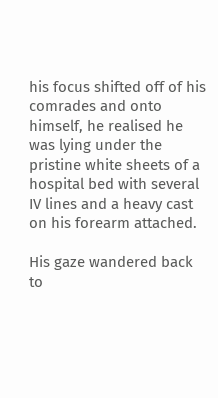his focus shifted off of his comrades and onto himself, he realised he was lying under the pristine white sheets of a hospital bed with several IV lines and a heavy cast on his forearm attached.

His gaze wandered back to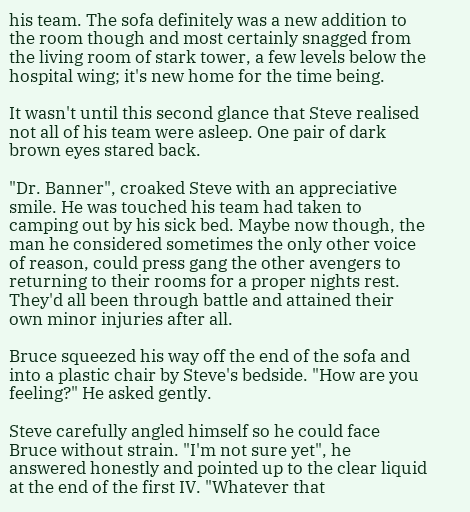his team. The sofa definitely was a new addition to the room though and most certainly snagged from the living room of stark tower, a few levels below the hospital wing; it's new home for the time being.

It wasn't until this second glance that Steve realised not all of his team were asleep. One pair of dark brown eyes stared back.

"Dr. Banner", croaked Steve with an appreciative smile. He was touched his team had taken to camping out by his sick bed. Maybe now though, the man he considered sometimes the only other voice of reason, could press gang the other avengers to returning to their rooms for a proper nights rest. They'd all been through battle and attained their own minor injuries after all.

Bruce squeezed his way off the end of the sofa and into a plastic chair by Steve's bedside. "How are you feeling?" He asked gently.

Steve carefully angled himself so he could face Bruce without strain. "I'm not sure yet", he answered honestly and pointed up to the clear liquid at the end of the first IV. "Whatever that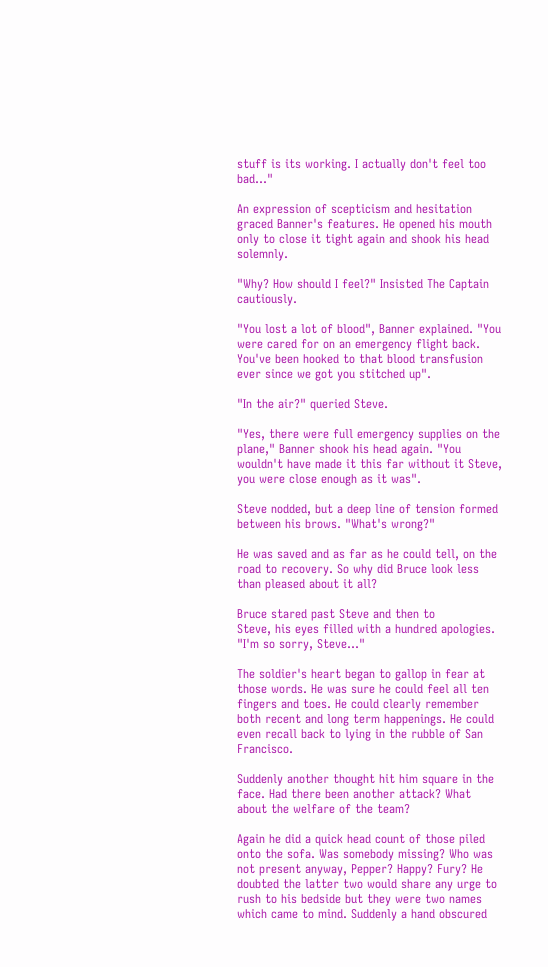stuff is its working. I actually don't feel too bad..."

An expression of scepticism and hesitation graced Banner's features. He opened his mouth only to close it tight again and shook his head solemnly.

"Why? How should I feel?" Insisted The Captain cautiously.

"You lost a lot of blood", Banner explained. "You were cared for on an emergency flight back. You've been hooked to that blood transfusion ever since we got you stitched up".

"In the air?" queried Steve.

"Yes, there were full emergency supplies on the plane," Banner shook his head again. "You wouldn't have made it this far without it Steve, you were close enough as it was".

Steve nodded, but a deep line of tension formed between his brows. "What's wrong?"

He was saved and as far as he could tell, on the road to recovery. So why did Bruce look less than pleased about it all?

Bruce stared past Steve and then to
Steve, his eyes filled with a hundred apologies. "I'm so sorry, Steve..."

The soldier's heart began to gallop in fear at those words. He was sure he could feel all ten fingers and toes. He could clearly remember both recent and long term happenings. He could even recall back to lying in the rubble of San Francisco.

Suddenly another thought hit him square in the face. Had there been another attack? What about the welfare of the team?

Again he did a quick head count of those piled onto the sofa. Was somebody missing? Who was not present anyway, Pepper? Happy? Fury? He doubted the latter two would share any urge to rush to his bedside but they were two names which came to mind. Suddenly a hand obscured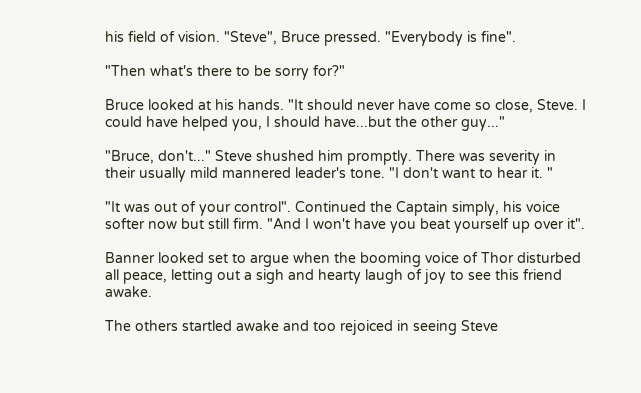his field of vision. "Steve", Bruce pressed. "Everybody is fine".

"Then what's there to be sorry for?"

Bruce looked at his hands. "It should never have come so close, Steve. I could have helped you, I should have...but the other guy..."

"Bruce, don't..." Steve shushed him promptly. There was severity in their usually mild mannered leader's tone. "I don't want to hear it. "

"It was out of your control". Continued the Captain simply, his voice softer now but still firm. "And I won't have you beat yourself up over it".

Banner looked set to argue when the booming voice of Thor disturbed all peace, letting out a sigh and hearty laugh of joy to see this friend awake.

The others startled awake and too rejoiced in seeing Steve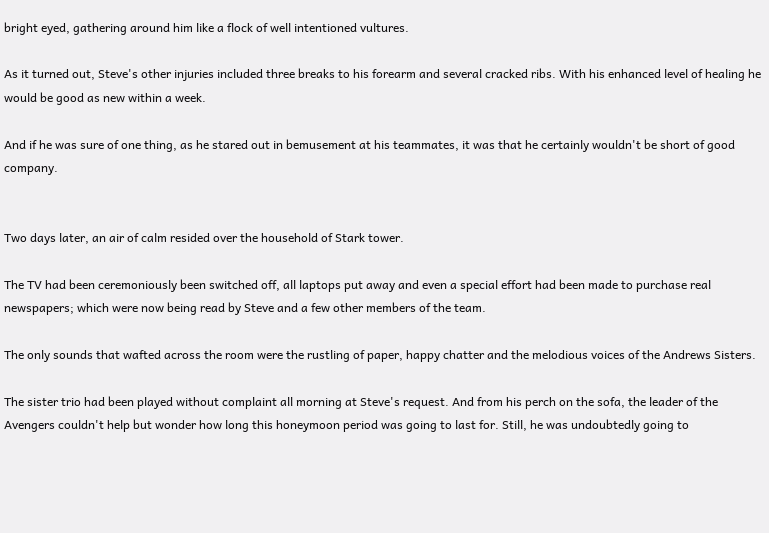bright eyed, gathering around him like a flock of well intentioned vultures.

As it turned out, Steve's other injuries included three breaks to his forearm and several cracked ribs. With his enhanced level of healing he would be good as new within a week.

And if he was sure of one thing, as he stared out in bemusement at his teammates, it was that he certainly wouldn't be short of good company.


Two days later, an air of calm resided over the household of Stark tower.

The TV had been ceremoniously been switched off, all laptops put away and even a special effort had been made to purchase real newspapers; which were now being read by Steve and a few other members of the team.

The only sounds that wafted across the room were the rustling of paper, happy chatter and the melodious voices of the Andrews Sisters.

The sister trio had been played without complaint all morning at Steve's request. And from his perch on the sofa, the leader of the Avengers couldn't help but wonder how long this honeymoon period was going to last for. Still, he was undoubtedly going to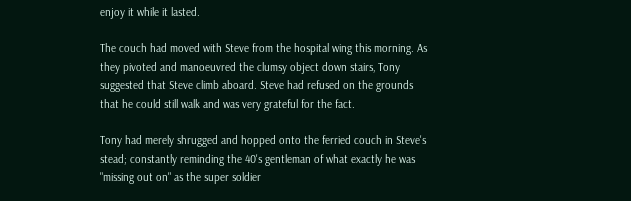enjoy it while it lasted.

The couch had moved with Steve from the hospital wing this morning. As they pivoted and manoeuvred the clumsy object down stairs, Tony suggested that Steve climb aboard. Steve had refused on the grounds that he could still walk and was very grateful for the fact.

Tony had merely shrugged and hopped onto the ferried couch in Steve's stead; constantly reminding the 40's gentleman of what exactly he was "missing out on" as the super soldier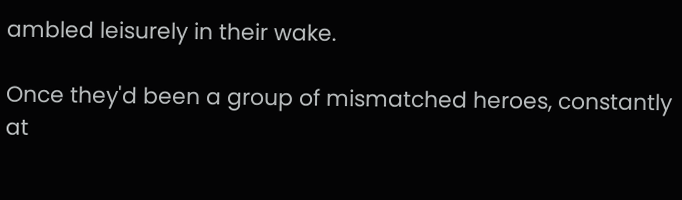ambled leisurely in their wake.

Once they'd been a group of mismatched heroes, constantly at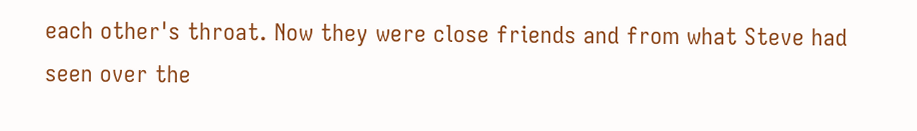each other's throat. Now they were close friends and from what Steve had seen over the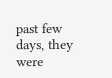past few days, they were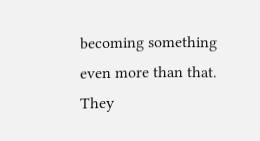becoming something even more than that. They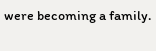were becoming a family.